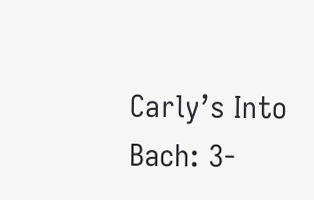Carly’s Into Bach: 3-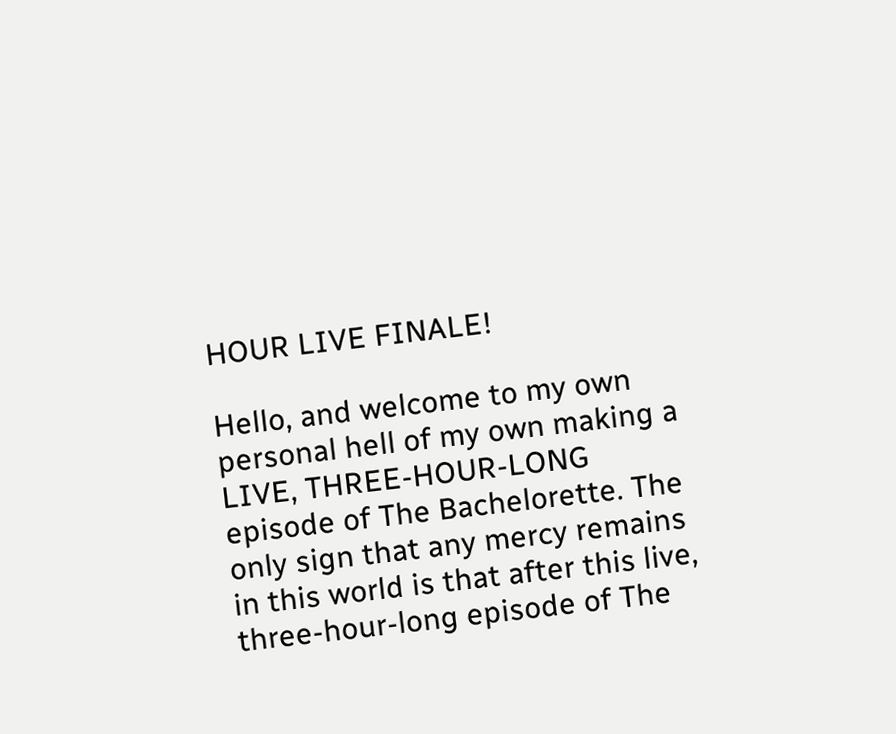HOUR LIVE FINALE!

Hello, and welcome to my own personal hell of my own making a LIVE, THREE-HOUR-LONG episode of The Bachelorette. The only sign that any mercy remains in this world is that after this live, three-hour-long episode of The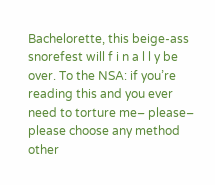Bachelorette, this beige-ass snorefest will f i n a l l y be over. To the NSA: if you’re reading this and you ever need to torture me– please– please choose any method other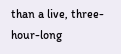than a live, three-hour-long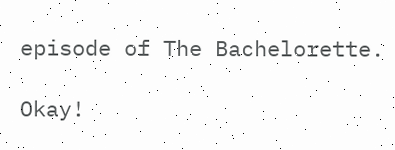episode of The Bachelorette.

Okay!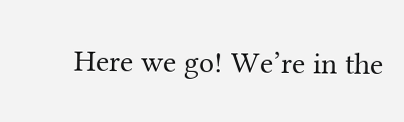Here we go! We’re in the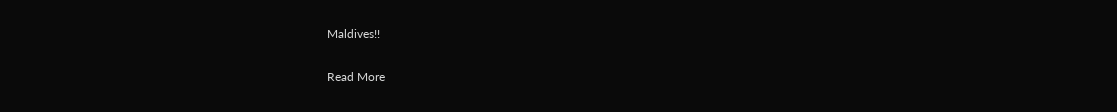Maldives!!

Read More